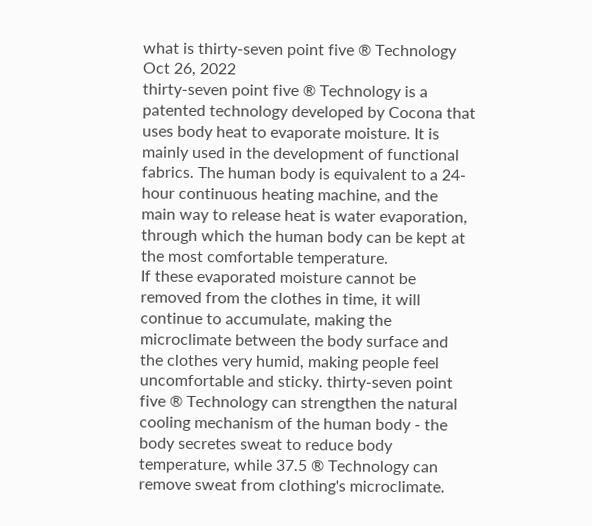what is thirty-seven point five ® Technology Oct 26, 2022
thirty-seven point five ® Technology is a patented technology developed by Cocona that uses body heat to evaporate moisture. It is mainly used in the development of functional fabrics. The human body is equivalent to a 24-hour continuous heating machine, and the main way to release heat is water evaporation, through which the human body can be kept at the most comfortable temperature.
If these evaporated moisture cannot be removed from the clothes in time, it will continue to accumulate, making the microclimate between the body surface and the clothes very humid, making people feel uncomfortable and sticky. thirty-seven point five ® Technology can strengthen the natural cooling mechanism of the human body - the body secretes sweat to reduce body temperature, while 37.5 ® Technology can remove sweat from clothing's microclimate.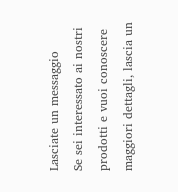Lasciate un messaggio
Se sei interessato ai nostri prodotti e vuoi conoscere maggiori dettagli, lascia un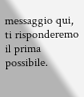messaggio qui, ti risponderemo il prima possibile.